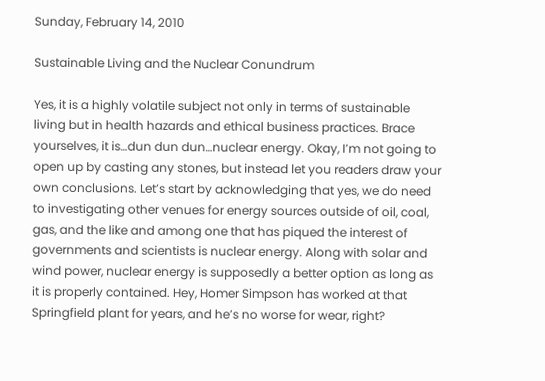Sunday, February 14, 2010

Sustainable Living and the Nuclear Conundrum

Yes, it is a highly volatile subject not only in terms of sustainable living but in health hazards and ethical business practices. Brace yourselves, it is…dun dun dun…nuclear energy. Okay, I’m not going to open up by casting any stones, but instead let you readers draw your own conclusions. Let’s start by acknowledging that yes, we do need to investigating other venues for energy sources outside of oil, coal, gas, and the like and among one that has piqued the interest of governments and scientists is nuclear energy. Along with solar and wind power, nuclear energy is supposedly a better option as long as it is properly contained. Hey, Homer Simpson has worked at that Springfield plant for years, and he’s no worse for wear, right?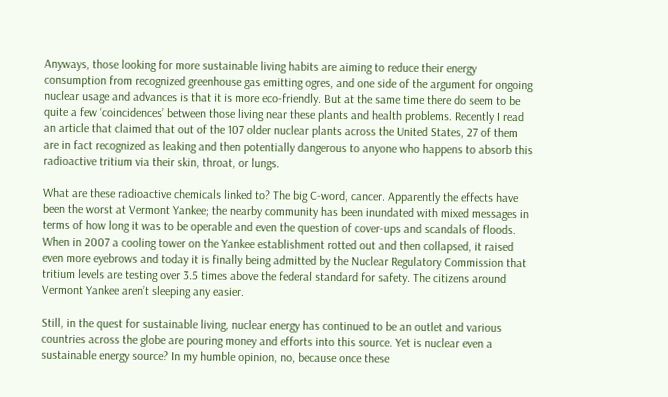Anyways, those looking for more sustainable living habits are aiming to reduce their energy consumption from recognized greenhouse gas emitting ogres, and one side of the argument for ongoing nuclear usage and advances is that it is more eco-friendly. But at the same time there do seem to be quite a few ‘coincidences’ between those living near these plants and health problems. Recently I read an article that claimed that out of the 107 older nuclear plants across the United States, 27 of them are in fact recognized as leaking and then potentially dangerous to anyone who happens to absorb this radioactive tritium via their skin, throat, or lungs.

What are these radioactive chemicals linked to? The big C-word, cancer. Apparently the effects have been the worst at Vermont Yankee; the nearby community has been inundated with mixed messages in terms of how long it was to be operable and even the question of cover-ups and scandals of floods. When in 2007 a cooling tower on the Yankee establishment rotted out and then collapsed, it raised even more eyebrows and today it is finally being admitted by the Nuclear Regulatory Commission that tritium levels are testing over 3.5 times above the federal standard for safety. The citizens around Vermont Yankee aren’t sleeping any easier.

Still, in the quest for sustainable living, nuclear energy has continued to be an outlet and various countries across the globe are pouring money and efforts into this source. Yet is nuclear even a sustainable energy source? In my humble opinion, no, because once these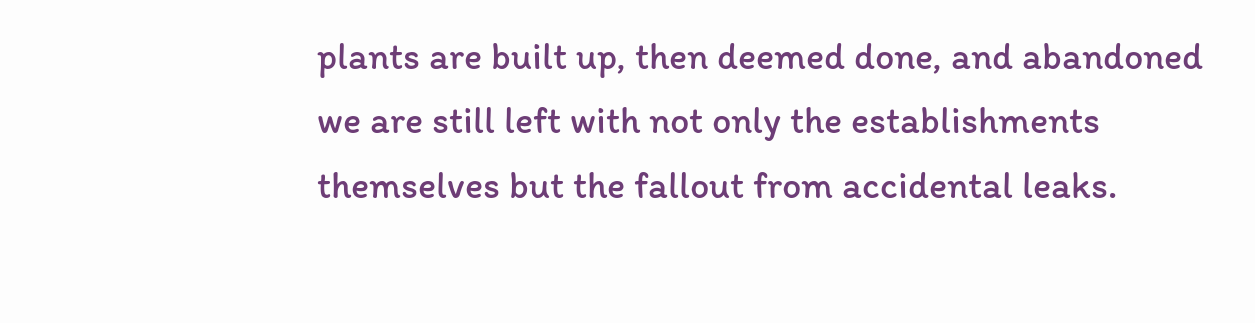plants are built up, then deemed done, and abandoned we are still left with not only the establishments themselves but the fallout from accidental leaks.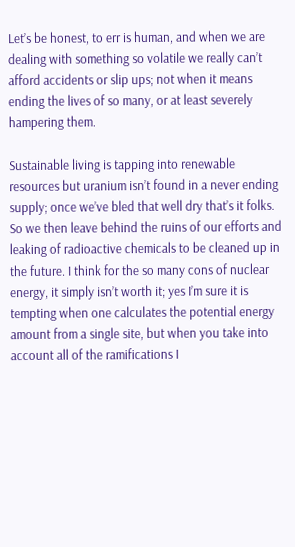Let’s be honest, to err is human, and when we are dealing with something so volatile we really can’t afford accidents or slip ups; not when it means ending the lives of so many, or at least severely hampering them.

Sustainable living is tapping into renewable resources but uranium isn’t found in a never ending supply; once we’ve bled that well dry that’s it folks. So we then leave behind the ruins of our efforts and leaking of radioactive chemicals to be cleaned up in the future. I think for the so many cons of nuclear energy, it simply isn’t worth it; yes I’m sure it is tempting when one calculates the potential energy amount from a single site, but when you take into account all of the ramifications I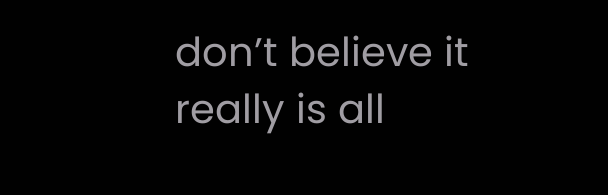don’t believe it really is all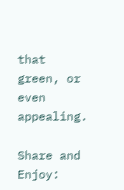that green, or even appealing.

Share and Enjoy: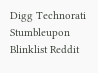Digg Technorati Stumbleupon Blinklist Reddit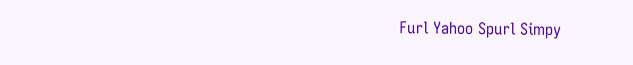Furl Yahoo Spurl Simpy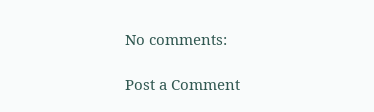No comments:

Post a Comment